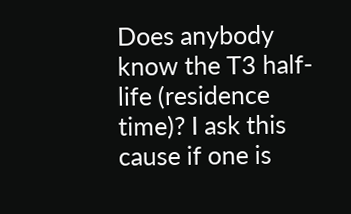Does anybody know the T3 half-life (residence time)? I ask this cause if one is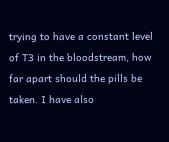trying to have a constant level of T3 in the bloodstream, how far apart should the pills be taken. I have also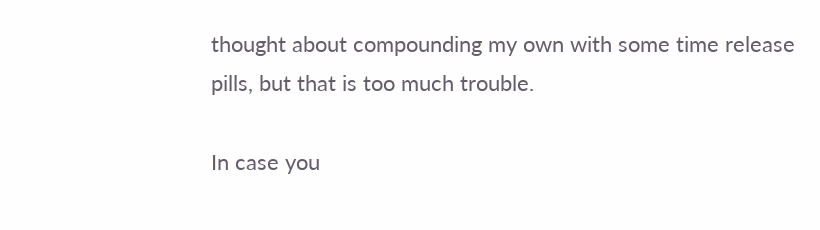thought about compounding my own with some time release pills, but that is too much trouble.

In case you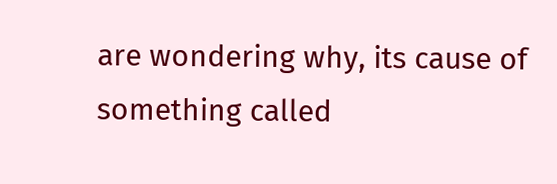are wondering why, its cause of something called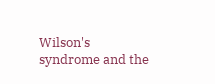Wilson's syndrome and the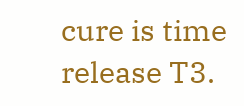cure is time release T3.